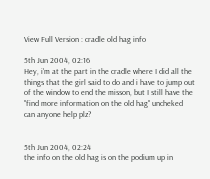View Full Version : cradle old hag info

5th Jun 2004, 02:16
Hey, i'm at the part in the cradle where I did all the things that the girl said to do and i have to jump out of the window to end the misson, but I still have the "find more information on the old hag" uncheked can anyone help plz?


5th Jun 2004, 02:24
the info on the old hag is on the podium up in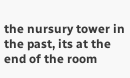the nursury tower in the past, its at the end of the room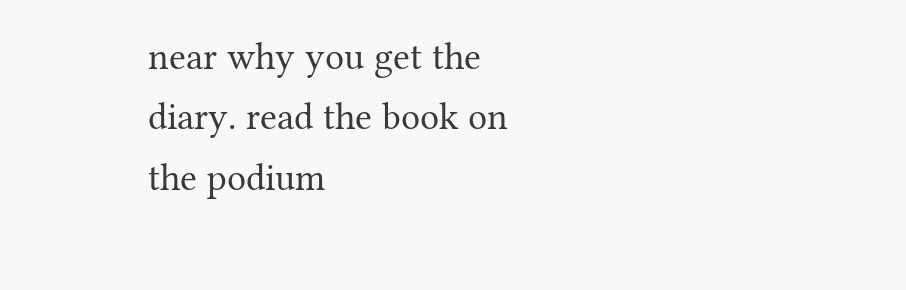near why you get the diary. read the book on the podium